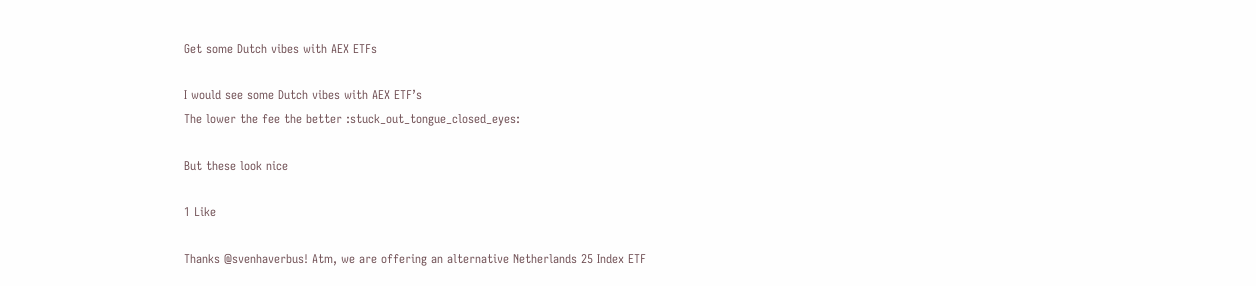Get some Dutch vibes with AEX ETFs

I would see some Dutch vibes with AEX ETF’s
The lower the fee the better :stuck_out_tongue_closed_eyes:

But these look nice

1 Like

Thanks @svenhaverbus! Atm, we are offering an alternative Netherlands 25 Index ETF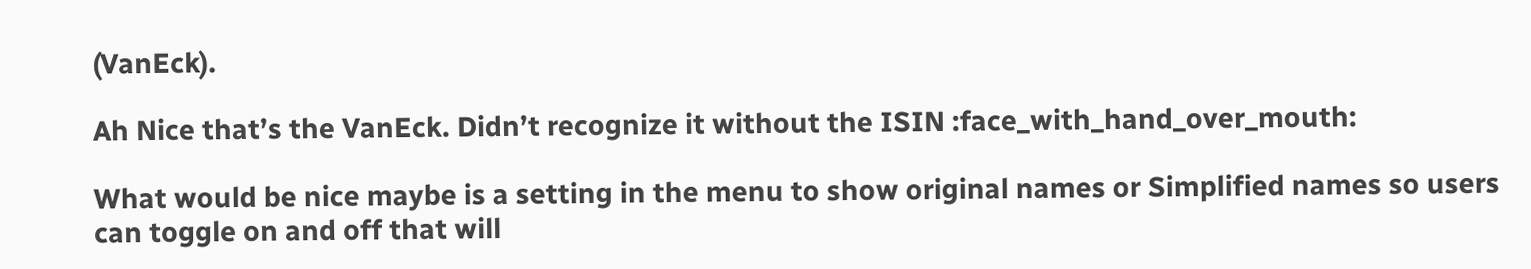(VanEck).

Ah Nice that’s the VanEck. Didn’t recognize it without the ISIN :face_with_hand_over_mouth:

What would be nice maybe is a setting in the menu to show original names or Simplified names so users can toggle on and off that will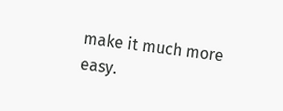make it much more easy.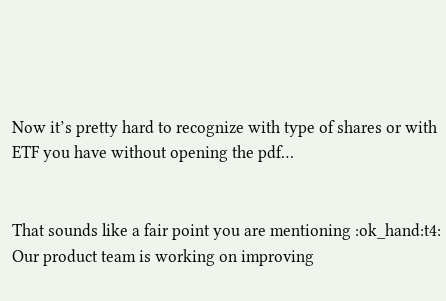Now it’s pretty hard to recognize with type of shares or with ETF you have without opening the pdf…


That sounds like a fair point you are mentioning :ok_hand:t4: Our product team is working on improving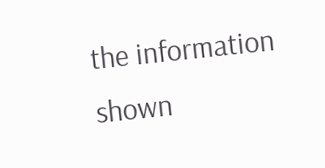the information shown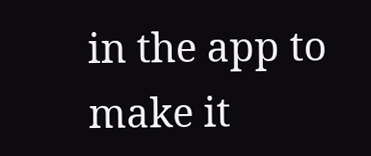in the app to make it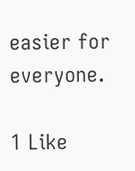easier for everyone.

1 Like